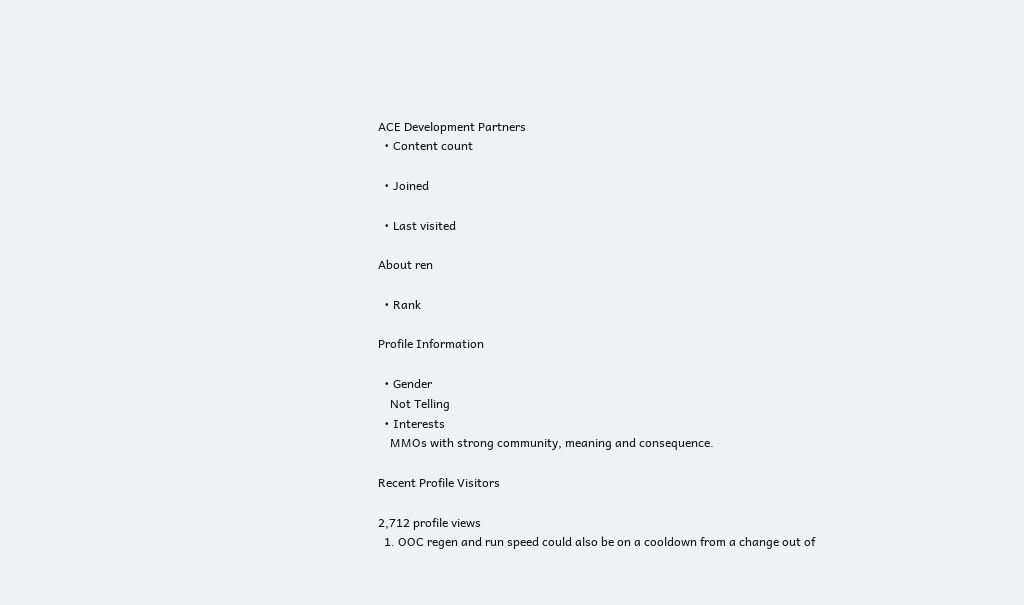ACE Development Partners
  • Content count

  • Joined

  • Last visited

About ren

  • Rank

Profile Information

  • Gender
    Not Telling
  • Interests
    MMOs with strong community, meaning and consequence.

Recent Profile Visitors

2,712 profile views
  1. OOC regen and run speed could also be on a cooldown from a change out of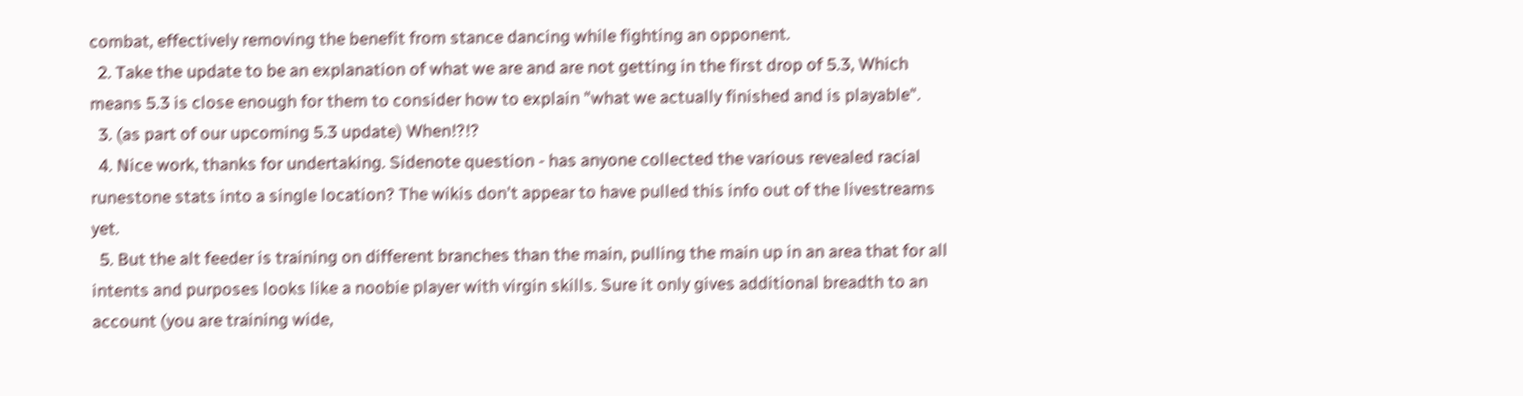combat, effectively removing the benefit from stance dancing while fighting an opponent.
  2. Take the update to be an explanation of what we are and are not getting in the first drop of 5.3, Which means 5.3 is close enough for them to consider how to explain "what we actually finished and is playable".
  3. (as part of our upcoming 5.3 update) When!?!?
  4. Nice work, thanks for undertaking. Sidenote question - has anyone collected the various revealed racial runestone stats into a single location? The wikis don't appear to have pulled this info out of the livestreams yet.
  5. But the alt feeder is training on different branches than the main, pulling the main up in an area that for all intents and purposes looks like a noobie player with virgin skills. Sure it only gives additional breadth to an account (you are training wide,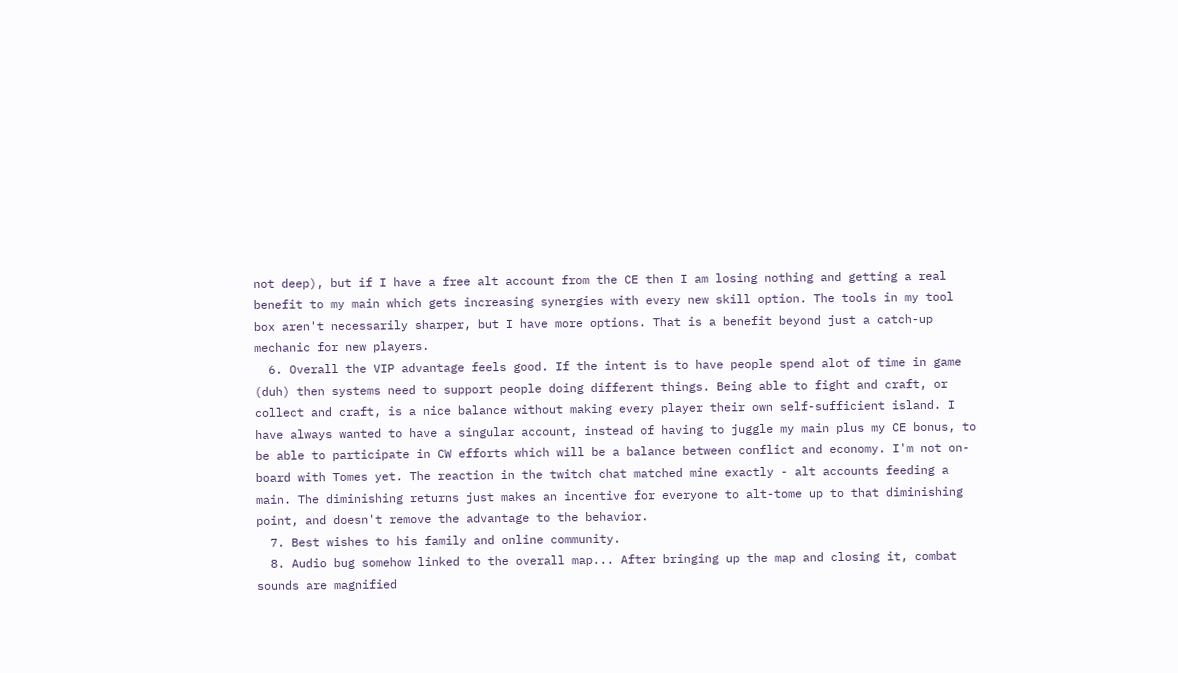not deep), but if I have a free alt account from the CE then I am losing nothing and getting a real benefit to my main which gets increasing synergies with every new skill option. The tools in my tool box aren't necessarily sharper, but I have more options. That is a benefit beyond just a catch-up mechanic for new players.
  6. Overall the VIP advantage feels good. If the intent is to have people spend alot of time in game (duh) then systems need to support people doing different things. Being able to fight and craft, or collect and craft, is a nice balance without making every player their own self-sufficient island. I have always wanted to have a singular account, instead of having to juggle my main plus my CE bonus, to be able to participate in CW efforts which will be a balance between conflict and economy. I'm not on-board with Tomes yet. The reaction in the twitch chat matched mine exactly - alt accounts feeding a main. The diminishing returns just makes an incentive for everyone to alt-tome up to that diminishing point, and doesn't remove the advantage to the behavior.
  7. Best wishes to his family and online community.
  8. Audio bug somehow linked to the overall map... After bringing up the map and closing it, combat sounds are magnified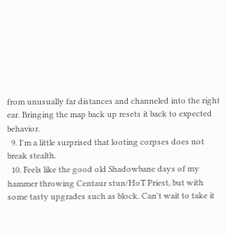from unusually far distances and channeled into the right ear. Bringing the map back up resets it back to expected behavior.
  9. I'm a little surprised that looting corpses does not break stealth.
  10. Feels like the good old Shadowbane days of my hammer throwing Centaur stun/HoT Priest, but with some tasty upgrades such as block. Can't wait to take it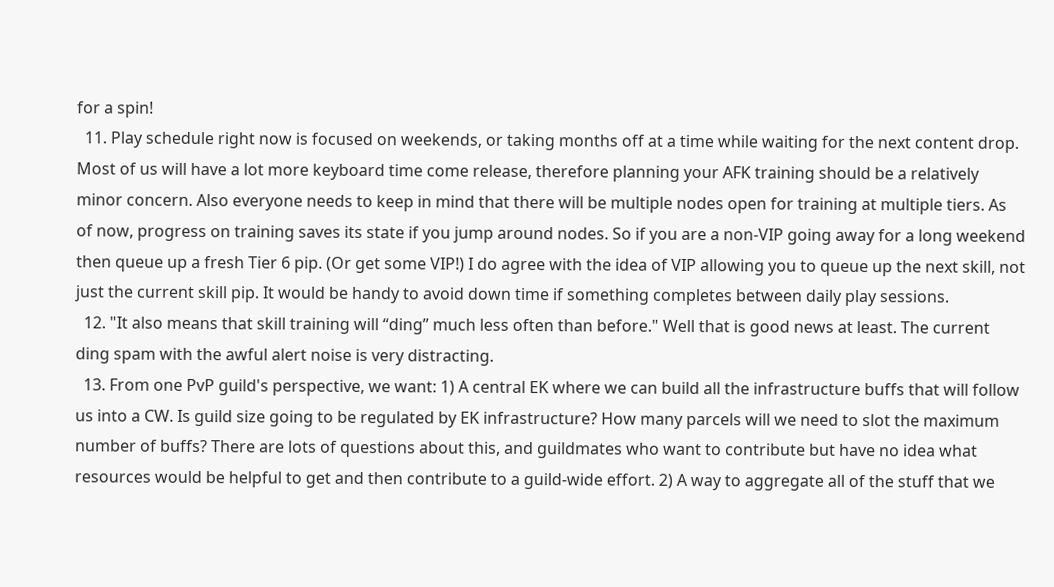for a spin!
  11. Play schedule right now is focused on weekends, or taking months off at a time while waiting for the next content drop. Most of us will have a lot more keyboard time come release, therefore planning your AFK training should be a relatively minor concern. Also everyone needs to keep in mind that there will be multiple nodes open for training at multiple tiers. As of now, progress on training saves its state if you jump around nodes. So if you are a non-VIP going away for a long weekend then queue up a fresh Tier 6 pip. (Or get some VIP!) I do agree with the idea of VIP allowing you to queue up the next skill, not just the current skill pip. It would be handy to avoid down time if something completes between daily play sessions.
  12. "It also means that skill training will “ding” much less often than before." Well that is good news at least. The current ding spam with the awful alert noise is very distracting.
  13. From one PvP guild's perspective, we want: 1) A central EK where we can build all the infrastructure buffs that will follow us into a CW. Is guild size going to be regulated by EK infrastructure? How many parcels will we need to slot the maximum number of buffs? There are lots of questions about this, and guildmates who want to contribute but have no idea what resources would be helpful to get and then contribute to a guild-wide effort. 2) A way to aggregate all of the stuff that we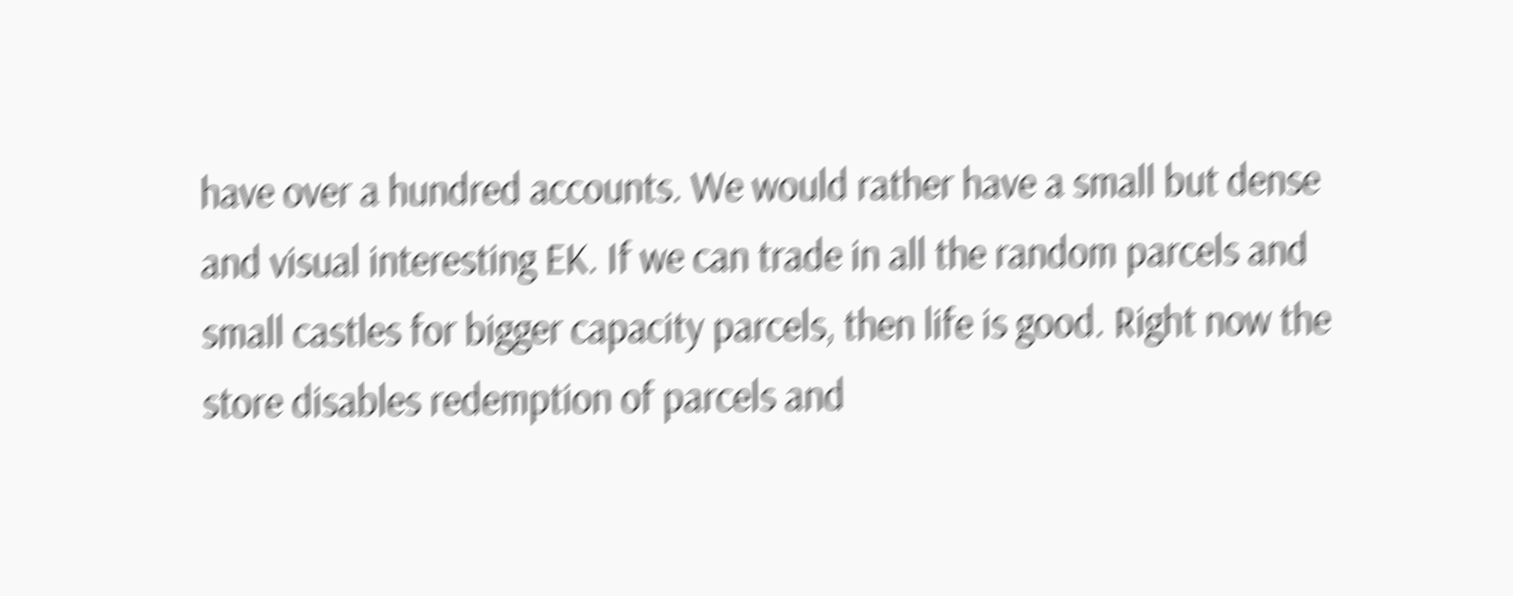have over a hundred accounts. We would rather have a small but dense and visual interesting EK. If we can trade in all the random parcels and small castles for bigger capacity parcels, then life is good. Right now the store disables redemption of parcels and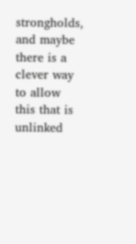strongholds, and maybe there is a clever way to allow this that is unlinked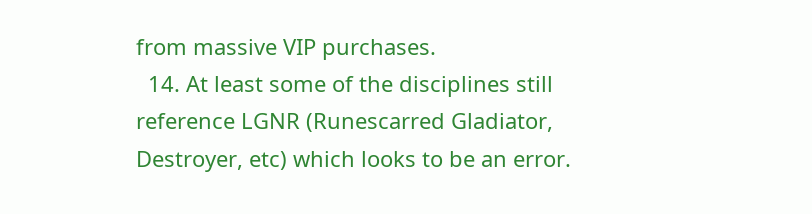from massive VIP purchases.
  14. At least some of the disciplines still reference LGNR (Runescarred Gladiator, Destroyer, etc) which looks to be an error.